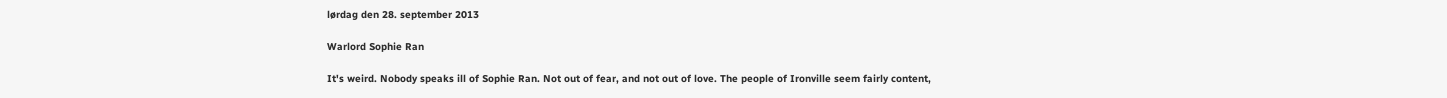lørdag den 28. september 2013

Warlord Sophie Ran

It's weird. Nobody speaks ill of Sophie Ran. Not out of fear, and not out of love. The people of Ironville seem fairly content,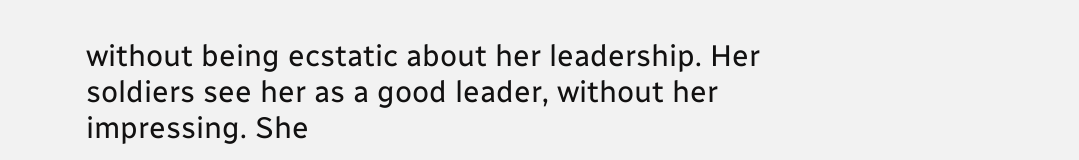without being ecstatic about her leadership. Her soldiers see her as a good leader, without her impressing. She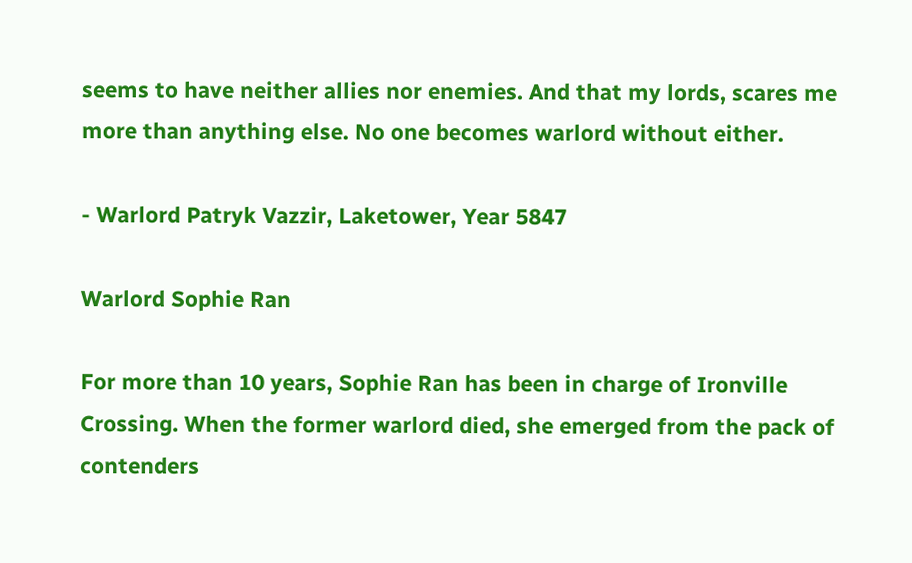seems to have neither allies nor enemies. And that my lords, scares me more than anything else. No one becomes warlord without either.

- Warlord Patryk Vazzir, Laketower, Year 5847

Warlord Sophie Ran

For more than 10 years, Sophie Ran has been in charge of Ironville Crossing. When the former warlord died, she emerged from the pack of contenders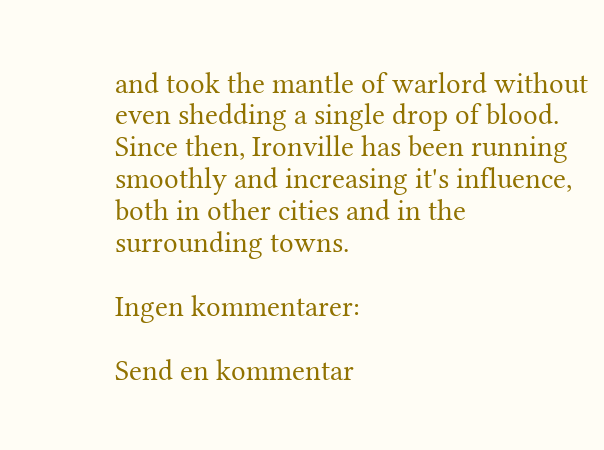and took the mantle of warlord without even shedding a single drop of blood. Since then, Ironville has been running smoothly and increasing it's influence, both in other cities and in the surrounding towns.

Ingen kommentarer:

Send en kommentar